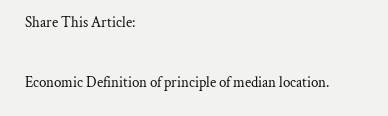Share This Article:

Economic Definition of principle of median location.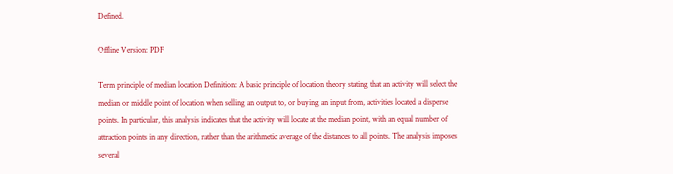Defined.

Offline Version: PDF

Term principle of median location Definition: A basic principle of location theory stating that an activity will select the median or middle point of location when selling an output to, or buying an input from, activities located a disperse points. In particular, this analysis indicates that the activity will locate at the median point, with an equal number of attraction points in any direction, rather than the arithmetic average of the distances to all points. The analysis imposes several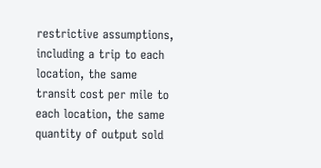restrictive assumptions, including a trip to each location, the same transit cost per mile to each location, the same quantity of output sold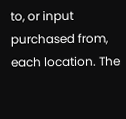to, or input purchased from, each location. The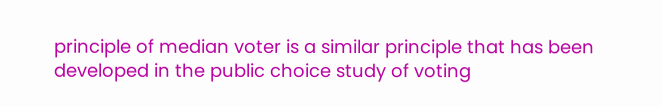principle of median voter is a similar principle that has been developed in the public choice study of voting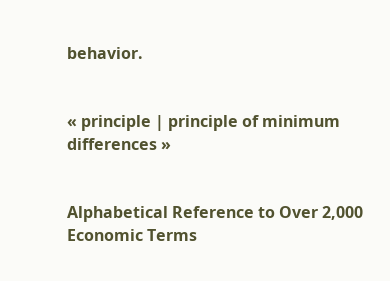behavior.


« principle | principle of minimum differences »


Alphabetical Reference to Over 2,000 Economic Terms